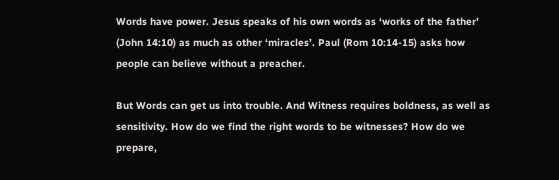Words have power. Jesus speaks of his own words as ‘works of the father’ (John 14:10) as much as other ‘miracles’. Paul (Rom 10:14-15) asks how people can believe without a preacher.

But Words can get us into trouble. And Witness requires boldness, as well as sensitivity. How do we find the right words to be witnesses? How do we prepare,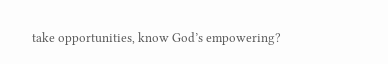take opportunities, know God’s empowering?